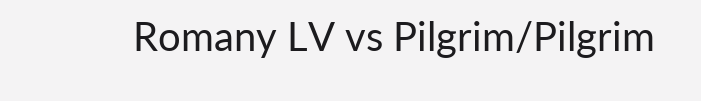Romany LV vs Pilgrim/Pilgrim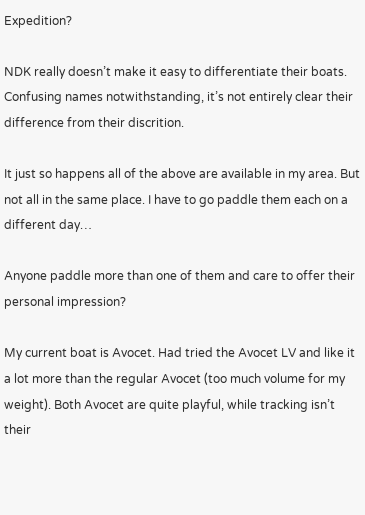Expedition?

NDK really doesn’t make it easy to differentiate their boats. Confusing names notwithstanding, it’s not entirely clear their difference from their discrition.

It just so happens all of the above are available in my area. But not all in the same place. I have to go paddle them each on a different day…

Anyone paddle more than one of them and care to offer their personal impression?

My current boat is Avocet. Had tried the Avocet LV and like it a lot more than the regular Avocet (too much volume for my weight). Both Avocet are quite playful, while tracking isn’t their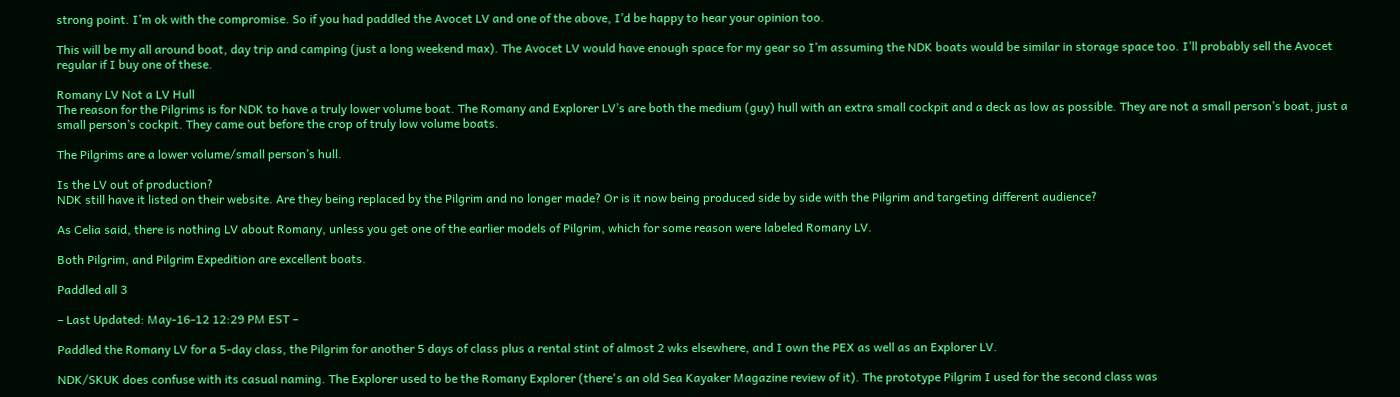strong point. I’m ok with the compromise. So if you had paddled the Avocet LV and one of the above, I’d be happy to hear your opinion too.

This will be my all around boat, day trip and camping (just a long weekend max). The Avocet LV would have enough space for my gear so I’m assuming the NDK boats would be similar in storage space too. I’ll probably sell the Avocet regular if I buy one of these.

Romany LV Not a LV Hull
The reason for the Pilgrims is for NDK to have a truly lower volume boat. The Romany and Explorer LV’s are both the medium (guy) hull with an extra small cockpit and a deck as low as possible. They are not a small person’s boat, just a small person’s cockpit. They came out before the crop of truly low volume boats.

The Pilgrims are a lower volume/small person’s hull.

Is the LV out of production?
NDK still have it listed on their website. Are they being replaced by the Pilgrim and no longer made? Or is it now being produced side by side with the Pilgrim and targeting different audience?

As Celia said, there is nothing LV about Romany, unless you get one of the earlier models of Pilgrim, which for some reason were labeled Romany LV.

Both Pilgrim, and Pilgrim Expedition are excellent boats.

Paddled all 3

– Last Updated: May-16-12 12:29 PM EST –

Paddled the Romany LV for a 5-day class, the Pilgrim for another 5 days of class plus a rental stint of almost 2 wks elsewhere, and I own the PEX as well as an Explorer LV.

NDK/SKUK does confuse with its casual naming. The Explorer used to be the Romany Explorer (there's an old Sea Kayaker Magazine review of it). The prototype Pilgrim I used for the second class was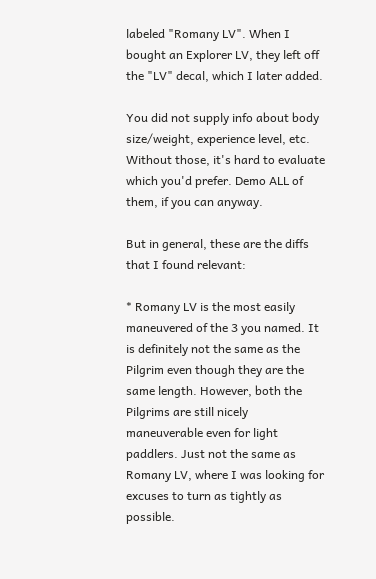labeled "Romany LV". When I bought an Explorer LV, they left off the "LV" decal, which I later added.

You did not supply info about body size/weight, experience level, etc. Without those, it's hard to evaluate which you'd prefer. Demo ALL of them, if you can anyway.

But in general, these are the diffs that I found relevant:

* Romany LV is the most easily maneuvered of the 3 you named. It is definitely not the same as the Pilgrim even though they are the same length. However, both the Pilgrims are still nicely maneuverable even for light paddlers. Just not the same as Romany LV, where I was looking for excuses to turn as tightly as possible.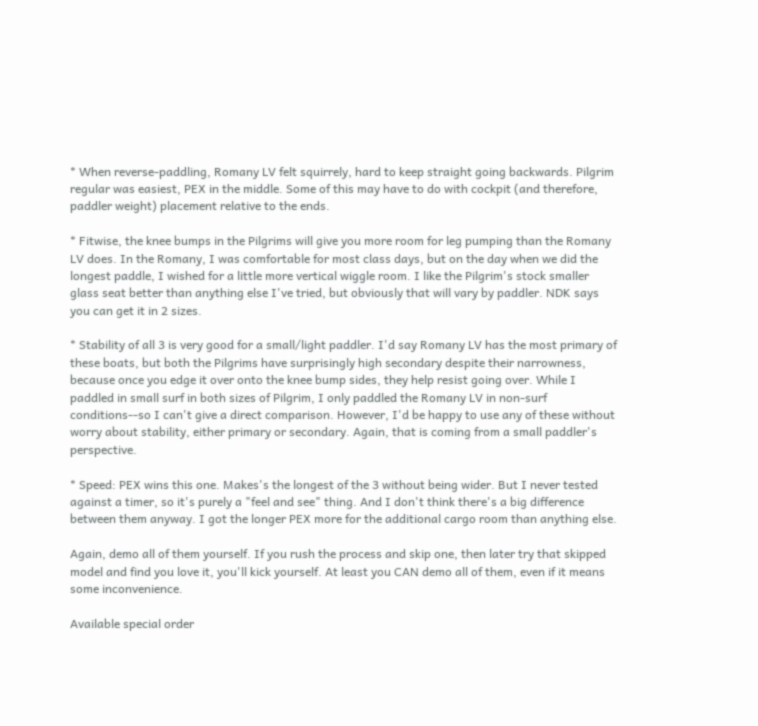* When reverse-paddling, Romany LV felt squirrely, hard to keep straight going backwards. Pilgrim regular was easiest, PEX in the middle. Some of this may have to do with cockpit (and therefore, paddler weight) placement relative to the ends.

* Fitwise, the knee bumps in the Pilgrims will give you more room for leg pumping than the Romany LV does. In the Romany, I was comfortable for most class days, but on the day when we did the longest paddle, I wished for a little more vertical wiggle room. I like the Pilgrim's stock smaller glass seat better than anything else I've tried, but obviously that will vary by paddler. NDK says you can get it in 2 sizes.

* Stability of all 3 is very good for a small/light paddler. I'd say Romany LV has the most primary of these boats, but both the Pilgrims have surprisingly high secondary despite their narrowness, because once you edge it over onto the knee bump sides, they help resist going over. While I paddled in small surf in both sizes of Pilgrim, I only paddled the Romany LV in non-surf conditions--so I can't give a direct comparison. However, I'd be happy to use any of these without worry about stability, either primary or secondary. Again, that is coming from a small paddler's perspective.

* Speed: PEX wins this one. Makes's the longest of the 3 without being wider. But I never tested against a timer, so it's purely a "feel and see" thing. And I don't think there's a big difference between them anyway. I got the longer PEX more for the additional cargo room than anything else.

Again, demo all of them yourself. If you rush the process and skip one, then later try that skipped model and find you love it, you'll kick yourself. At least you CAN demo all of them, even if it means some inconvenience.

Available special order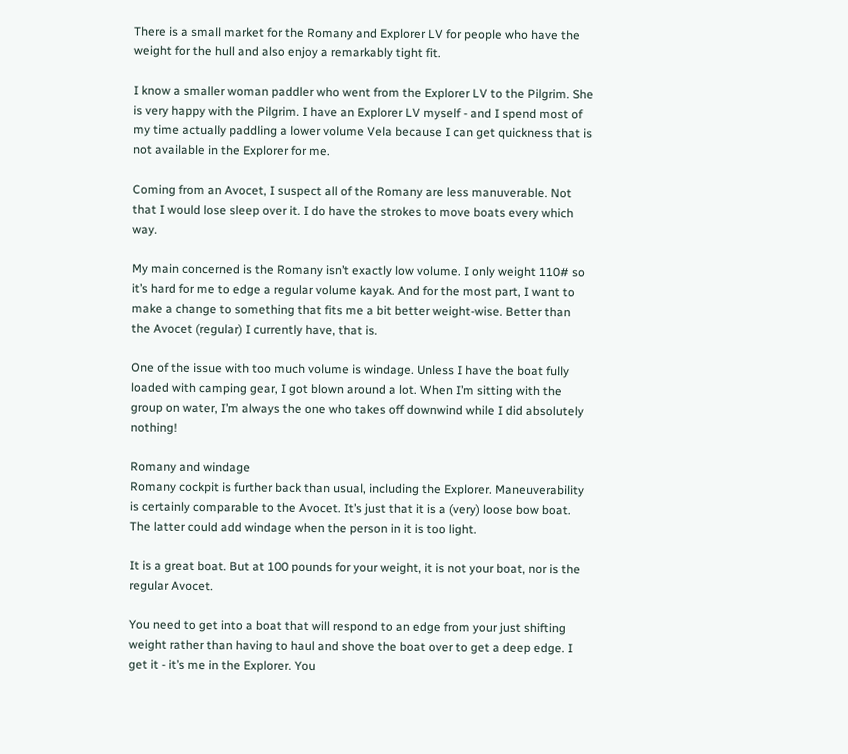There is a small market for the Romany and Explorer LV for people who have the weight for the hull and also enjoy a remarkably tight fit.

I know a smaller woman paddler who went from the Explorer LV to the Pilgrim. She is very happy with the Pilgrim. I have an Explorer LV myself - and I spend most of my time actually paddling a lower volume Vela because I can get quickness that is not available in the Explorer for me.

Coming from an Avocet, I suspect all of the Romany are less manuverable. Not that I would lose sleep over it. I do have the strokes to move boats every which way.

My main concerned is the Romany isn’t exactly low volume. I only weight 110# so it’s hard for me to edge a regular volume kayak. And for the most part, I want to make a change to something that fits me a bit better weight-wise. Better than the Avocet (regular) I currently have, that is.

One of the issue with too much volume is windage. Unless I have the boat fully loaded with camping gear, I got blown around a lot. When I’m sitting with the group on water, I’m always the one who takes off downwind while I did absolutely nothing!

Romany and windage
Romany cockpit is further back than usual, including the Explorer. Maneuverability is certainly comparable to the Avocet. It’s just that it is a (very) loose bow boat. The latter could add windage when the person in it is too light.

It is a great boat. But at 100 pounds for your weight, it is not your boat, nor is the regular Avocet.

You need to get into a boat that will respond to an edge from your just shifting weight rather than having to haul and shove the boat over to get a deep edge. I get it - it’s me in the Explorer. You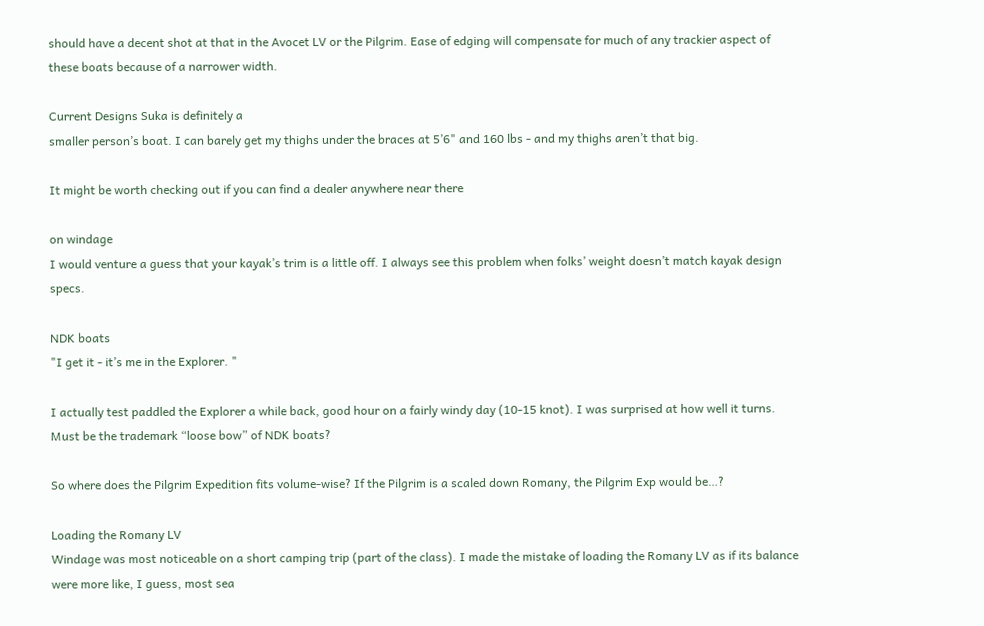should have a decent shot at that in the Avocet LV or the Pilgrim. Ease of edging will compensate for much of any trackier aspect of these boats because of a narrower width.

Current Designs Suka is definitely a
smaller person’s boat. I can barely get my thighs under the braces at 5’6" and 160 lbs - and my thighs aren’t that big.

It might be worth checking out if you can find a dealer anywhere near there

on windage
I would venture a guess that your kayak’s trim is a little off. I always see this problem when folks’ weight doesn’t match kayak design specs.

NDK boats
"I get it - it’s me in the Explorer. "

I actually test paddled the Explorer a while back, good hour on a fairly windy day (10-15 knot). I was surprised at how well it turns. Must be the trademark “loose bow” of NDK boats?

So where does the Pilgrim Expedition fits volume-wise? If the Pilgrim is a scaled down Romany, the Pilgrim Exp would be…?

Loading the Romany LV
Windage was most noticeable on a short camping trip (part of the class). I made the mistake of loading the Romany LV as if its balance were more like, I guess, most sea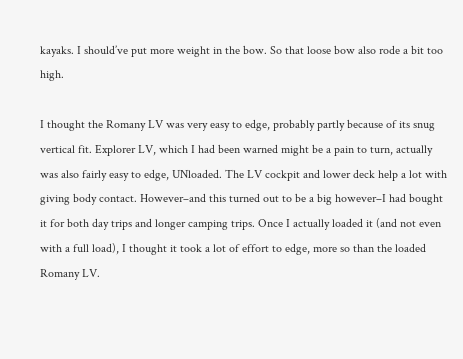kayaks. I should’ve put more weight in the bow. So that loose bow also rode a bit too high.

I thought the Romany LV was very easy to edge, probably partly because of its snug vertical fit. Explorer LV, which I had been warned might be a pain to turn, actually was also fairly easy to edge, UNloaded. The LV cockpit and lower deck help a lot with giving body contact. However–and this turned out to be a big however–I had bought it for both day trips and longer camping trips. Once I actually loaded it (and not even with a full load), I thought it took a lot of effort to edge, more so than the loaded Romany LV.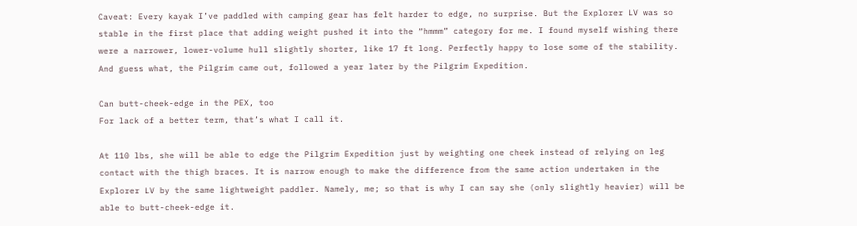Caveat: Every kayak I’ve paddled with camping gear has felt harder to edge, no surprise. But the Explorer LV was so stable in the first place that adding weight pushed it into the “hmmm” category for me. I found myself wishing there were a narrower, lower-volume hull slightly shorter, like 17 ft long. Perfectly happy to lose some of the stability. And guess what, the Pilgrim came out, followed a year later by the Pilgrim Expedition.

Can butt-cheek-edge in the PEX, too
For lack of a better term, that’s what I call it.

At 110 lbs, she will be able to edge the Pilgrim Expedition just by weighting one cheek instead of relying on leg contact with the thigh braces. It is narrow enough to make the difference from the same action undertaken in the Explorer LV by the same lightweight paddler. Namely, me; so that is why I can say she (only slightly heavier) will be able to butt-cheek-edge it.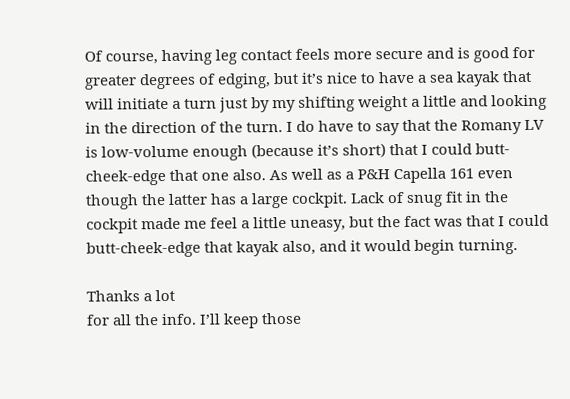Of course, having leg contact feels more secure and is good for greater degrees of edging, but it’s nice to have a sea kayak that will initiate a turn just by my shifting weight a little and looking in the direction of the turn. I do have to say that the Romany LV is low-volume enough (because it’s short) that I could butt-cheek-edge that one also. As well as a P&H Capella 161 even though the latter has a large cockpit. Lack of snug fit in the cockpit made me feel a little uneasy, but the fact was that I could butt-cheek-edge that kayak also, and it would begin turning.

Thanks a lot
for all the info. I’ll keep those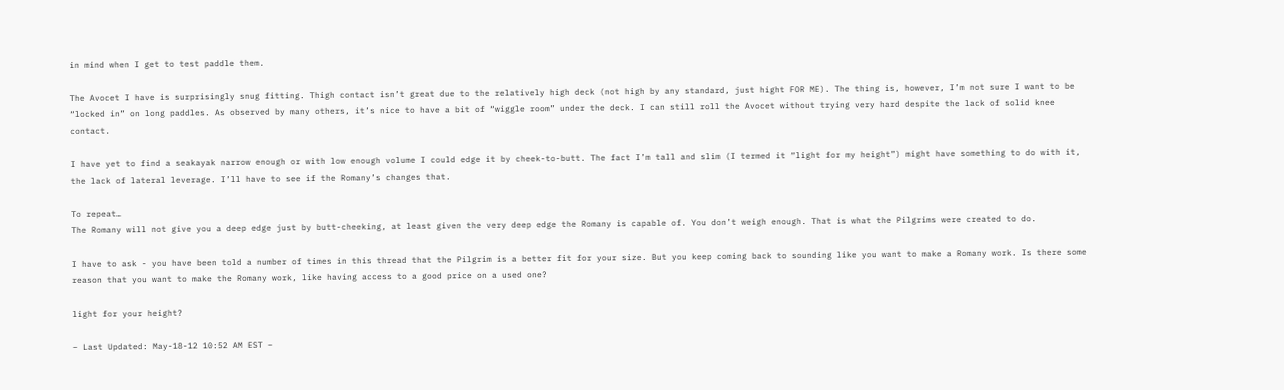in mind when I get to test paddle them.

The Avocet I have is surprisingly snug fitting. Thigh contact isn’t great due to the relatively high deck (not high by any standard, just hight FOR ME). The thing is, however, I’m not sure I want to be “locked in” on long paddles. As observed by many others, it’s nice to have a bit of “wiggle room” under the deck. I can still roll the Avocet without trying very hard despite the lack of solid knee contact.

I have yet to find a seakayak narrow enough or with low enough volume I could edge it by cheek-to-butt. The fact I’m tall and slim (I termed it “light for my height”) might have something to do with it, the lack of lateral leverage. I’ll have to see if the Romany’s changes that.

To repeat…
The Romany will not give you a deep edge just by butt-cheeking, at least given the very deep edge the Romany is capable of. You don’t weigh enough. That is what the Pilgrims were created to do.

I have to ask - you have been told a number of times in this thread that the Pilgrim is a better fit for your size. But you keep coming back to sounding like you want to make a Romany work. Is there some reason that you want to make the Romany work, like having access to a good price on a used one?

light for your height?

– Last Updated: May-18-12 10:52 AM EST –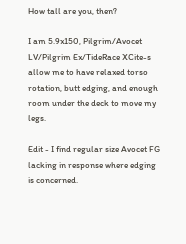How tall are you, then?

I am 5.9x150, Pilgrim/Avocet LV/Pilgrim Ex/TideRace XCite-s allow me to have relaxed torso rotation, butt edging, and enough room under the deck to move my legs.

Edit - I find regular size Avocet FG lacking in response where edging is concerned.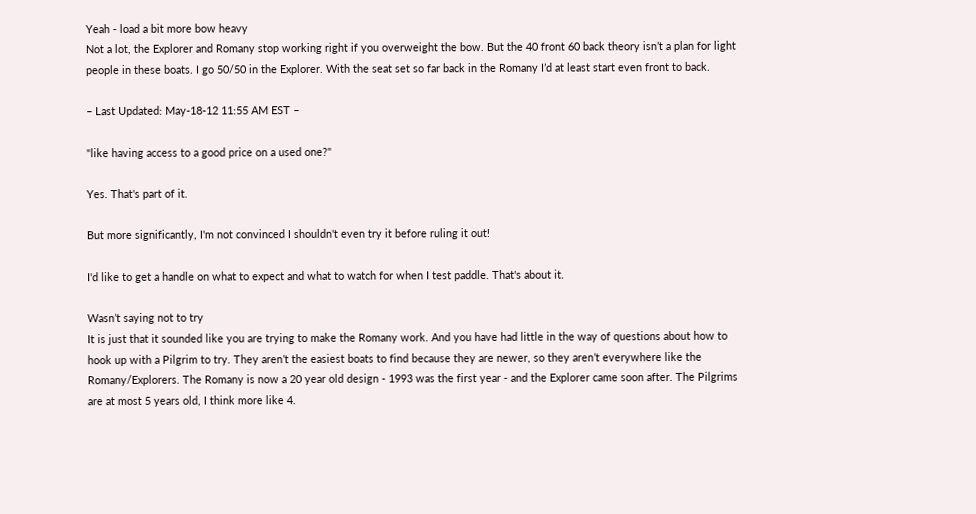Yeah - load a bit more bow heavy
Not a lot, the Explorer and Romany stop working right if you overweight the bow. But the 40 front 60 back theory isn’t a plan for light people in these boats. I go 50/50 in the Explorer. With the seat set so far back in the Romany I’d at least start even front to back.

– Last Updated: May-18-12 11:55 AM EST –

"like having access to a good price on a used one?"

Yes. That's part of it.

But more significantly, I'm not convinced I shouldn't even try it before ruling it out!

I'd like to get a handle on what to expect and what to watch for when I test paddle. That's about it.

Wasn’t saying not to try
It is just that it sounded like you are trying to make the Romany work. And you have had little in the way of questions about how to hook up with a Pilgrim to try. They aren’t the easiest boats to find because they are newer, so they aren’t everywhere like the Romany/Explorers. The Romany is now a 20 year old design - 1993 was the first year - and the Explorer came soon after. The Pilgrims are at most 5 years old, I think more like 4.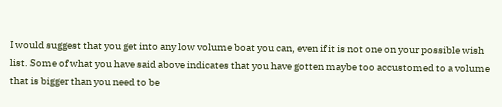I would suggest that you get into any low volume boat you can, even if it is not one on your possible wish list. Some of what you have said above indicates that you have gotten maybe too accustomed to a volume that is bigger than you need to be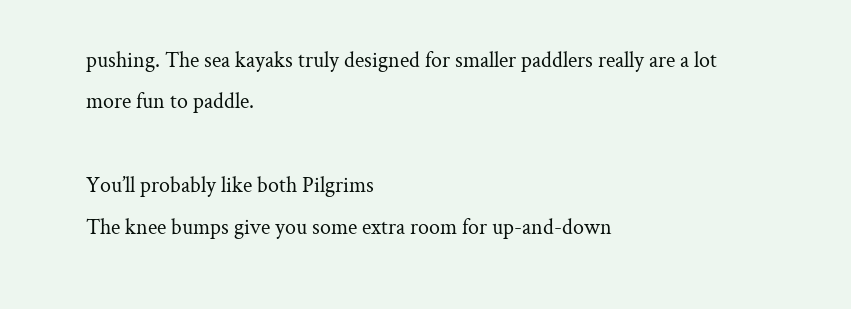pushing. The sea kayaks truly designed for smaller paddlers really are a lot more fun to paddle.

You’ll probably like both Pilgrims
The knee bumps give you some extra room for up-and-down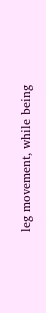leg movement, while being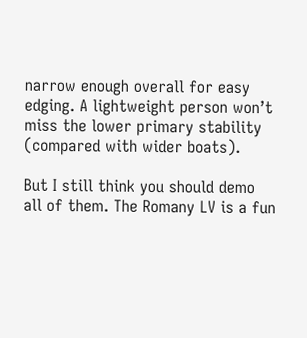narrow enough overall for easy edging. A lightweight person won’t miss the lower primary stability (compared with wider boats).

But I still think you should demo all of them. The Romany LV is a fun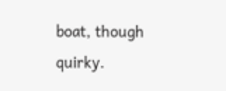boat, though quirky.